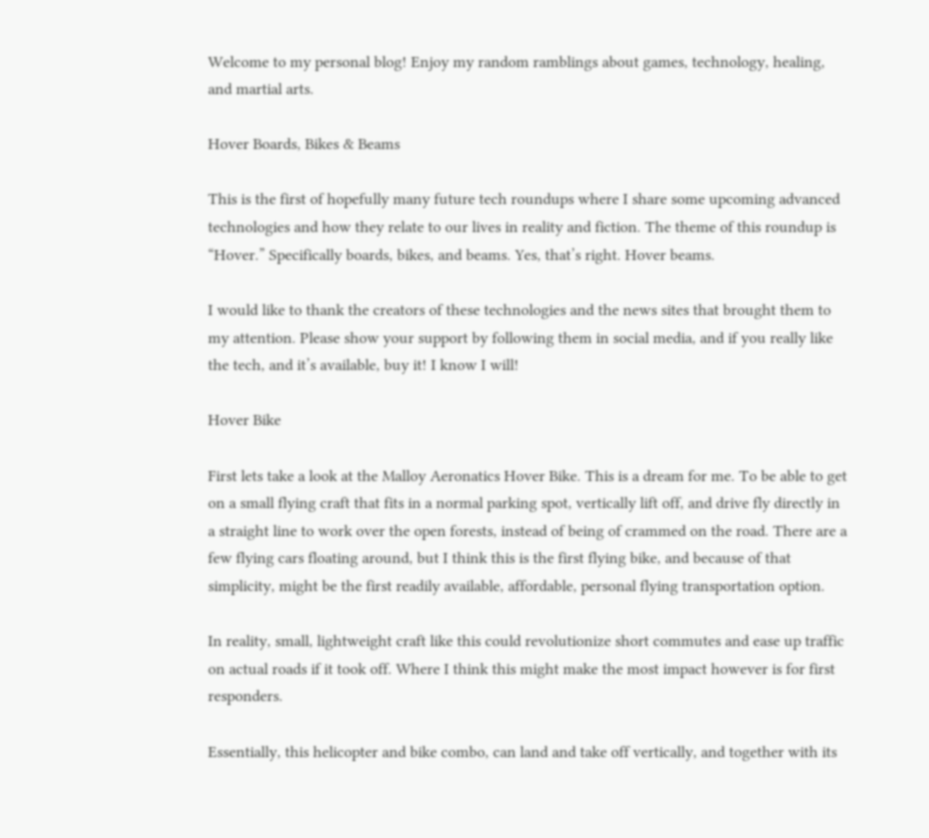Welcome to my personal blog! Enjoy my random ramblings about games, technology, healing, and martial arts.

Hover Boards, Bikes & Beams

This is the first of hopefully many future tech roundups where I share some upcoming advanced technologies and how they relate to our lives in reality and fiction. The theme of this roundup is “Hover.” Specifically boards, bikes, and beams. Yes, that’s right. Hover beams.

I would like to thank the creators of these technologies and the news sites that brought them to my attention. Please show your support by following them in social media, and if you really like the tech, and it’s available, buy it! I know I will!

Hover Bike

First lets take a look at the Malloy Aeronatics Hover Bike. This is a dream for me. To be able to get on a small flying craft that fits in a normal parking spot, vertically lift off, and drive fly directly in a straight line to work over the open forests, instead of being of crammed on the road. There are a few flying cars floating around, but I think this is the first flying bike, and because of that simplicity, might be the first readily available, affordable, personal flying transportation option.

In reality, small, lightweight craft like this could revolutionize short commutes and ease up traffic on actual roads if it took off. Where I think this might make the most impact however is for first responders.

Essentially, this helicopter and bike combo, can land and take off vertically, and together with its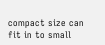compact size can fit in to small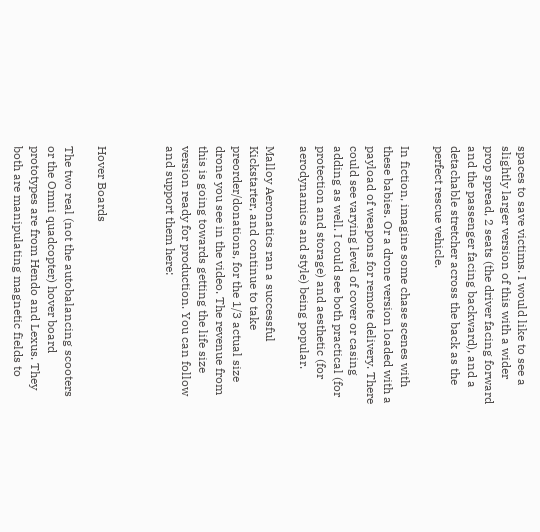spaces to save victims. I would like to see a slightly larger version of this with a wider prop spread, 2 seats (the driver facing forward and the passenger facing backward), and a detachable stretcher across the back as the perfect rescue vehicle.

In fiction, imagine some chase scenes with these babies. Or a drone version loaded with a payload of weapons for remote delivery. There could see varying level of cover or casing adding as well. I could see both practical (for protection and storage) and aesthetic (for aerodynamics and style) being popular.

Malloy Aeronatics ran a successful Kickstarter, and continue to take preorder/donations, for the 1/3 actual size drone you see in the video. The revenue from this is going towards getting the life size version ready for production. You can follow and support them here:



Hover Boards

The two real (not the autobalancing scooters or the Omni quadcopter) hover board prototypes are from Hendo and Lexus. They both are manipulating magnetic fields to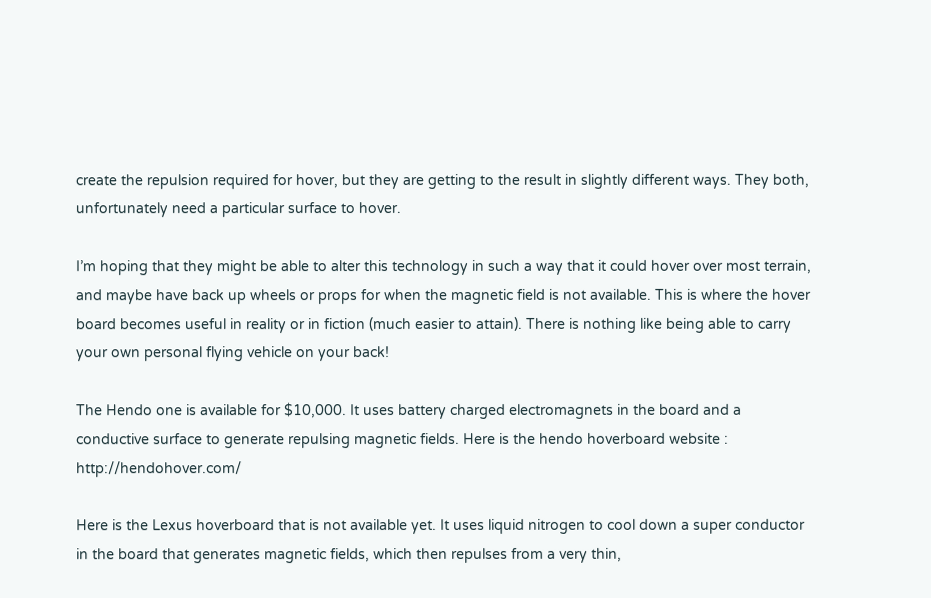create the repulsion required for hover, but they are getting to the result in slightly different ways. They both, unfortunately need a particular surface to hover.

I’m hoping that they might be able to alter this technology in such a way that it could hover over most terrain, and maybe have back up wheels or props for when the magnetic field is not available. This is where the hover board becomes useful in reality or in fiction (much easier to attain). There is nothing like being able to carry your own personal flying vehicle on your back!

The Hendo one is available for $10,000. It uses battery charged electromagnets in the board and a conductive surface to generate repulsing magnetic fields. Here is the hendo hoverboard website : http://hendohover.com/

Here is the Lexus hoverboard that is not available yet. It uses liquid nitrogen to cool down a super conductor in the board that generates magnetic fields, which then repulses from a very thin,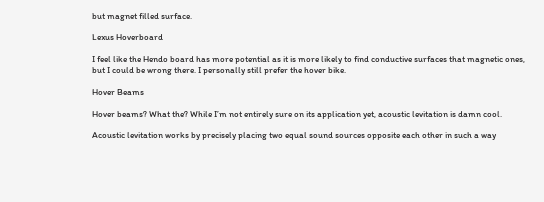but magnet filled surface.

Lexus Hoverboard

I feel like the Hendo board has more potential as it is more likely to find conductive surfaces that magnetic ones, but I could be wrong there. I personally still prefer the hover bike.

Hover Beams

Hover beams? What the? While I’m not entirely sure on its application yet, acoustic levitation is damn cool.

Acoustic levitation works by precisely placing two equal sound sources opposite each other in such a way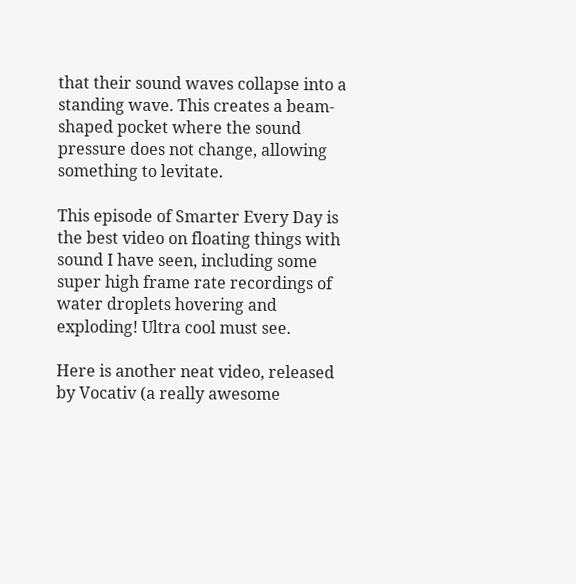that their sound waves collapse into a standing wave. This creates a beam-shaped pocket where the sound pressure does not change, allowing something to levitate.

This episode of Smarter Every Day is the best video on floating things with sound I have seen, including some super high frame rate recordings of water droplets hovering and exploding! Ultra cool must see.

Here is another neat video, released by Vocativ (a really awesome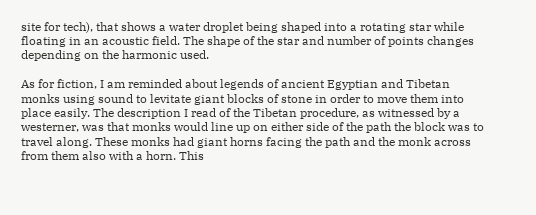site for tech), that shows a water droplet being shaped into a rotating star while floating in an acoustic field. The shape of the star and number of points changes depending on the harmonic used.

As for fiction, I am reminded about legends of ancient Egyptian and Tibetan monks using sound to levitate giant blocks of stone in order to move them into place easily. The description I read of the Tibetan procedure, as witnessed by a westerner, was that monks would line up on either side of the path the block was to travel along. These monks had giant horns facing the path and the monk across from them also with a horn. This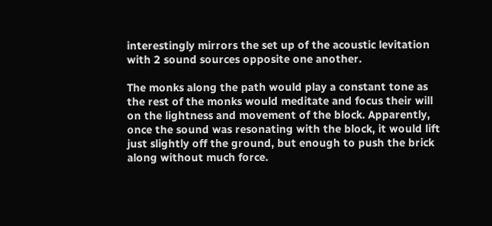interestingly mirrors the set up of the acoustic levitation with 2 sound sources opposite one another.

The monks along the path would play a constant tone as the rest of the monks would meditate and focus their will on the lightness and movement of the block. Apparently, once the sound was resonating with the block, it would lift just slightly off the ground, but enough to push the brick along without much force.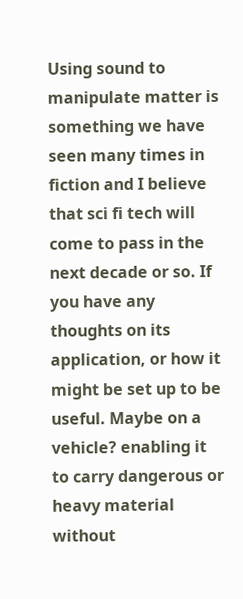Using sound to manipulate matter is something we have seen many times in fiction and I believe that sci fi tech will come to pass in the next decade or so. If you have any thoughts on its application, or how it might be set up to be useful. Maybe on a vehicle? enabling it to carry dangerous or heavy material without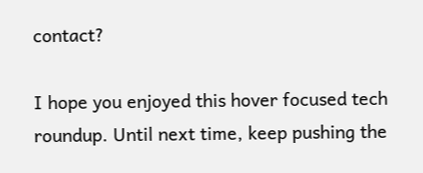contact?

I hope you enjoyed this hover focused tech roundup. Until next time, keep pushing the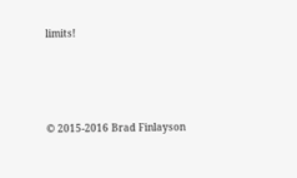limits!




© 2015-2016 Brad Finlayson